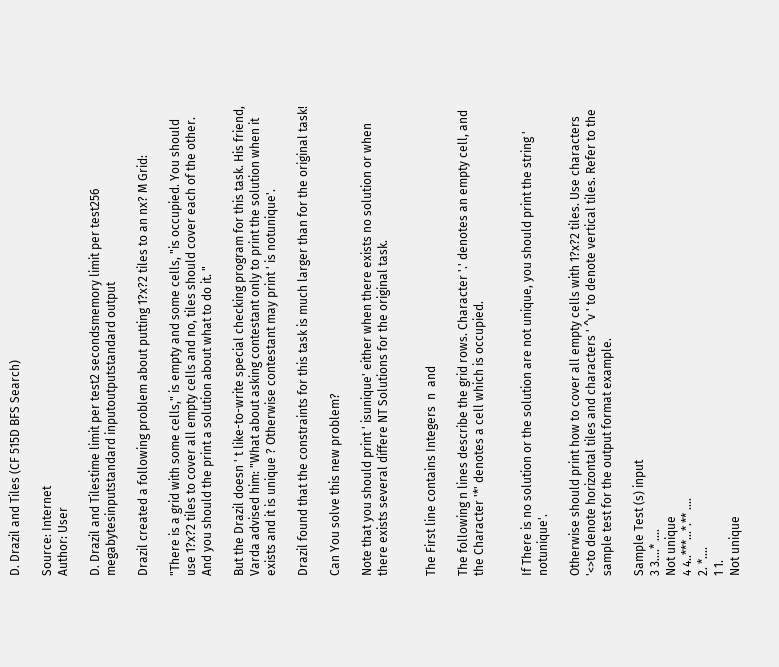D. Drazil and Tiles (CF 515D BFS Search)

Source: Internet
Author: User

D. Drazil and Tilestime limit per test2 secondsmemory limit per test256 megabytesinputstandard inputoutputstandard output

Drazil created a following problem about putting 1?x?2 tiles to an nx? M Grid:

"There is a grid with some cells," is empty and some cells, "is occupied. You should use 1?x?2 tiles to cover all empty cells and no, tiles should cover each of the other. And you should the print a solution about what to do it. "

But the Drazil doesn ' t like-to-write special checking program for this task. His friend, Varda advised him: "What about asking contestant only to print the solution when it exists and it is unique ? Otherwise contestant may print ' is notunique'.

Drazil found that the constraints for this task is much larger than for the original task!

Can You solve this new problem?

Note that you should print ' isunique' either when there exists no solution or when there exists several differe NT Solutions for the original task.


The First line contains Integers  n  and

The following n lines describe the grid rows. Character '.' denotes an empty cell, and the Character '*' denotes a cell which is occupied.


If There is no solution or the solution are not unique, you should print the string ' notunique'.

Otherwise should print how to cover all empty cells with 1?x?2 tiles. Use characters '<>to denote horizontal tiles and characters ' ^v ' to denote vertical tiles. Refer to the sample test for the output format example.

Sample Test (s) input
3 3....* ....
Not unique
4 4..***...*.** ....
2. *....
1 1.
Not unique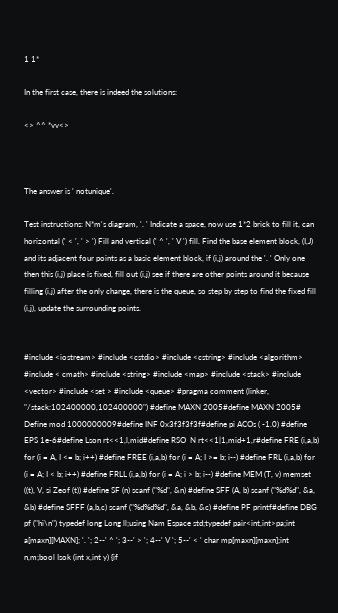1 1*

In the first case, there is indeed the solutions:

<> ^^ *vv<>



The answer is ' notunique'.

Test instructions: N*m's diagram, '. ' Indicate a space, now use 1*2 brick to fill it, can horizontal (' < ', ' > ') Fill and vertical (' ^ ', ' V ') fill. Find the base element block, (I,J) and its adjacent four points as a basic element block, if (i,j) around the '. ' Only one then this (i,j) place is fixed, fill out (i,j) see if there are other points around it because filling (i,j) after the only change, there is the queue, so step by step to find the fixed fill (i,j), update the surrounding points.


#include <iostream> #include <cstdio> #include <cstring> #include <algorithm> #include < cmath> #include <string> #include <map> #include <stack> #include <vector> #include <set > #include <queue> #pragma comment (linker, "/stack:102400000,102400000") #define MAXN 2005#define MAXN 2005# Define mod 1000000009#define INF 0x3f3f3f3f#define pi ACOs ( -1.0) #define EPS 1e-6#define Lson rt<<1,l,mid#define RSO  N rt<<1|1,mid+1,r#define FRE (i,a,b) for (i = A, I <= b; i++) #define FREE (i,a,b) for (i = A; I >= b; i--) #define FRL (i,a,b) for (i = A; I < b; i++) #define FRLL (i,a,b) for (i = A; i > b; i--) #define MEM (T, v) memset ((t), V, si Zeof (t)) #define SF (n) scanf ("%d", &n) #define SFF (A, b) scanf ("%d%d", &a, &b) #define SFFF (a,b,c) scanf ("%d%d%d", &a, &b, &c) #define PF printf#define DBG pf ("hi\n") typedef long Long ll;using Nam Espace std;typedef pair<int,int>pa;int a[maxn][MAXN]; '. '; 2--' ^ '; 3--' > '; 4--' V '; 5--' < ' char mp[maxn][maxn];int n,m;bool Isok (int x,int y) {if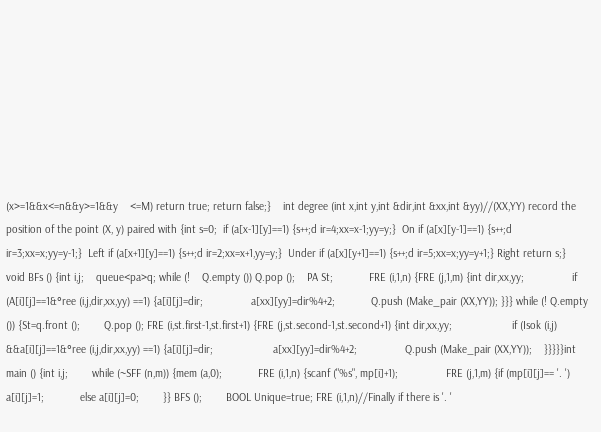(x>=1&&x<=n&&y>=1&&y    <=M) return true; return false;}    int degree (int x,int y,int &dir,int &xx,int &yy)//(XX,YY) record the position of the point (X, y) paired with {int s=0;  if (a[x-1][y]==1) {s++;d ir=4;xx=x-1;yy=y;}  On if (a[x][y-1]==1) {s++;d ir=3;xx=x;yy=y-1;}  Left if (a[x+1][y]==1) {s++;d ir=2;xx=x+1,yy=y;}  Under if (a[x][y+1]==1) {s++;d ir=5;xx=x;yy=y+1;} Right return s;}    void BFs () {int i,j;    queue<pa>q; while (!    Q.empty ()) Q.pop ();    PA St;            FRE (i,1,n) {FRE (j,1,m) {int dir,xx,yy;                if (A[i][j]==1&°ree (i,j,dir,xx,yy) ==1) {a[i][j]=dir;                a[xx][yy]=dir%4+2;            Q.push (Make_pair (XX,YY)); }}} while (! Q.empty ()) {St=q.front ();        Q.pop (); FRE (i,st.first-1,st.first+1) {FRE (j,st.second-1,st.second+1) {int dir,xx,yy;                    if (Isok (i,j) &&a[i][j]==1&°ree (i,j,dir,xx,yy) ==1) {a[i][j]=dir;                    a[xx][yy]=dir%4+2;                Q.push (Make_pair (XX,YY));    }}}}}int main () {int i,j;        while (~SFF (n,m)) {mem (a,0);            FRE (i,1,n) {scanf ("%s", mp[i]+1);                FRE (j,1,m) {if (mp[i][j]== '. ') a[i][j]=1;            else a[i][j]=0;        }} BFS ();        BOOL Unique=true; FRE (i,1,n)//Finally if there is '. '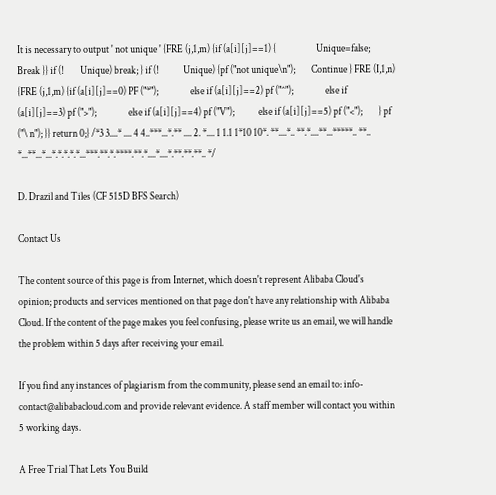It is necessary to output ' not unique ' {FRE (j,1,m) {if (a[i][j]==1) {                    Unique=false;                Break }} if (!        Unique) break; } if (!            Unique) {pf ("not unique\n");        Continue } FRE (I,1,n)       {FRE (j,1,m) {if (a[i][j]==0) PF ("*");                else if (a[i][j]==2) pf ("^");                else if (a[i][j]==3) pf (">");                else if (a[i][j]==4) pf ("V");            else if (a[i][j]==5) pf ("<");        } pf ("\ n"); }} return 0;} /*3 3....* .... 4 4..***...*.** .... 2. *.... 1 1.1 1*10 10*. **....*.. **.*....**...*****.. **.. *...**...*...*.*.*.*.*...***.**.*.****.**.*....*....*.**.**.**.. */

D. Drazil and Tiles (CF 515D BFS Search)

Contact Us

The content source of this page is from Internet, which doesn't represent Alibaba Cloud's opinion; products and services mentioned on that page don't have any relationship with Alibaba Cloud. If the content of the page makes you feel confusing, please write us an email, we will handle the problem within 5 days after receiving your email.

If you find any instances of plagiarism from the community, please send an email to: info-contact@alibabacloud.com and provide relevant evidence. A staff member will contact you within 5 working days.

A Free Trial That Lets You Build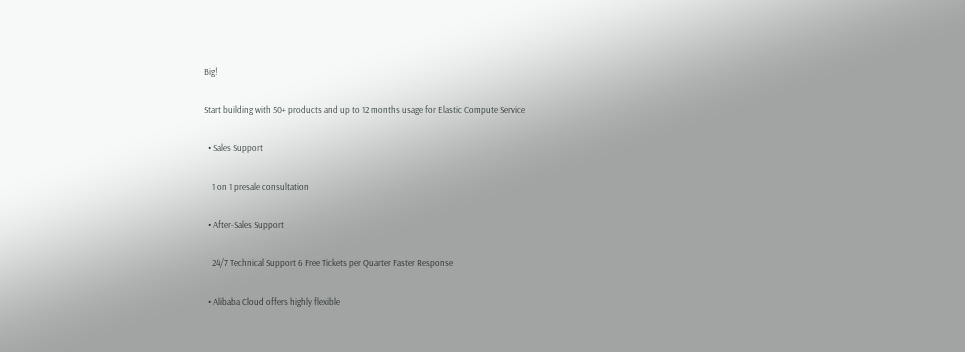Big!

Start building with 50+ products and up to 12 months usage for Elastic Compute Service

  • Sales Support

    1 on 1 presale consultation

  • After-Sales Support

    24/7 Technical Support 6 Free Tickets per Quarter Faster Response

  • Alibaba Cloud offers highly flexible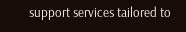support services tailored to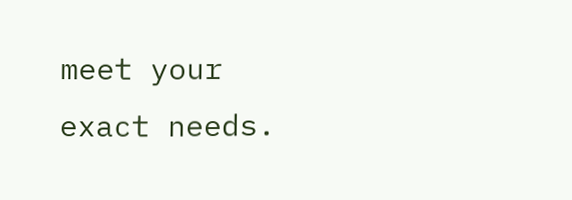meet your exact needs.